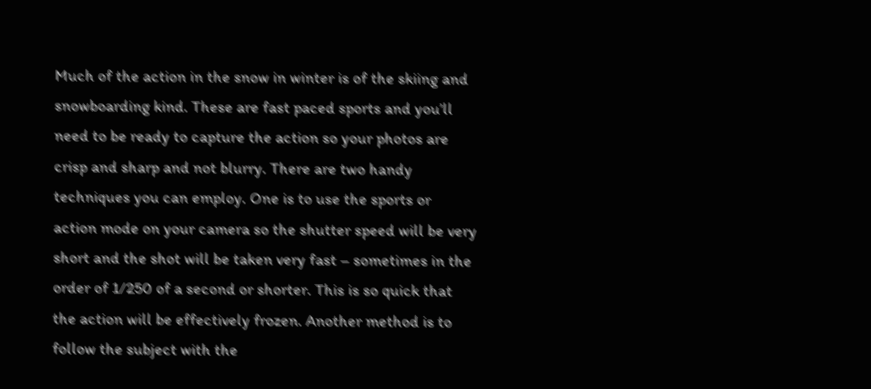Much of the action in the snow in winter is of the skiing and snowboarding kind. These are fast paced sports and you’ll need to be ready to capture the action so your photos are crisp and sharp and not blurry. There are two handy techniques you can employ. One is to use the sports or action mode on your camera so the shutter speed will be very short and the shot will be taken very fast – sometimes in the order of 1/250 of a second or shorter. This is so quick that the action will be effectively frozen. Another method is to follow the subject with the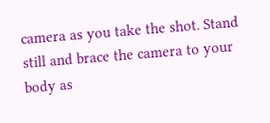camera as you take the shot. Stand still and brace the camera to your body as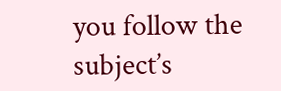you follow the subject’s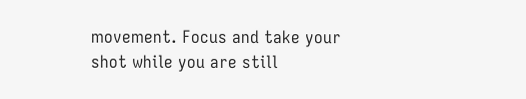movement. Focus and take your shot while you are still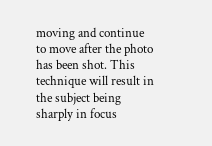moving and continue to move after the photo has been shot. This technique will result in the subject being sharply in focus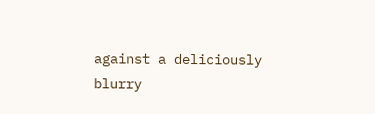against a deliciously blurry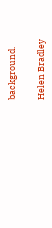background.

Helen Bradley